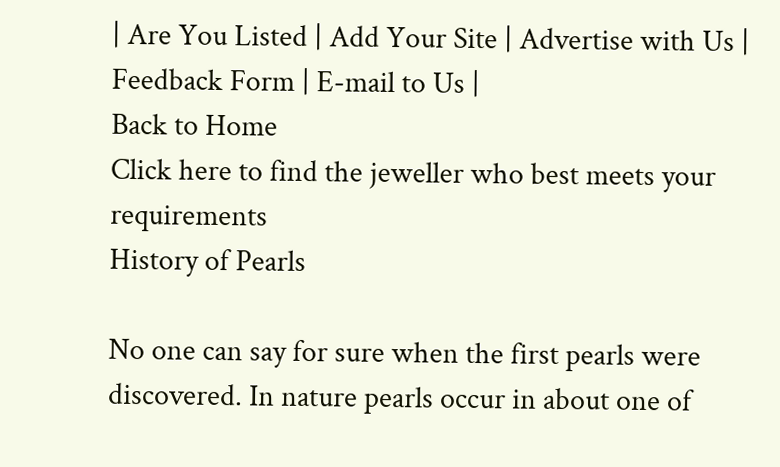| Are You Listed | Add Your Site | Advertise with Us | Feedback Form | E-mail to Us |
Back to Home
Click here to find the jeweller who best meets your requirements
History of Pearls

No one can say for sure when the first pearls were discovered. In nature pearls occur in about one of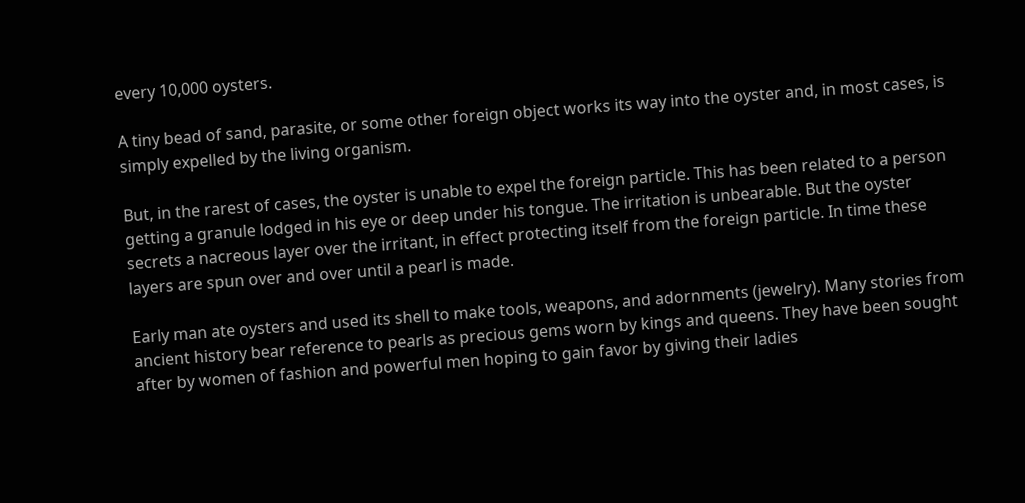every 10,000 oysters.

A tiny bead of sand, parasite, or some other foreign object works its way into the oyster and, in most cases, is simply expelled by the living organism.

But, in the rarest of cases, the oyster is unable to expel the foreign particle. This has been related to a person getting a granule lodged in his eye or deep under his tongue. The irritation is unbearable. But the oyster secrets a nacreous layer over the irritant, in effect protecting itself from the foreign particle. In time these layers are spun over and over until a pearl is made.

Early man ate oysters and used its shell to make tools, weapons, and adornments (jewelry). Many stories from ancient history bear reference to pearls as precious gems worn by kings and queens. They have been sought after by women of fashion and powerful men hoping to gain favor by giving their ladies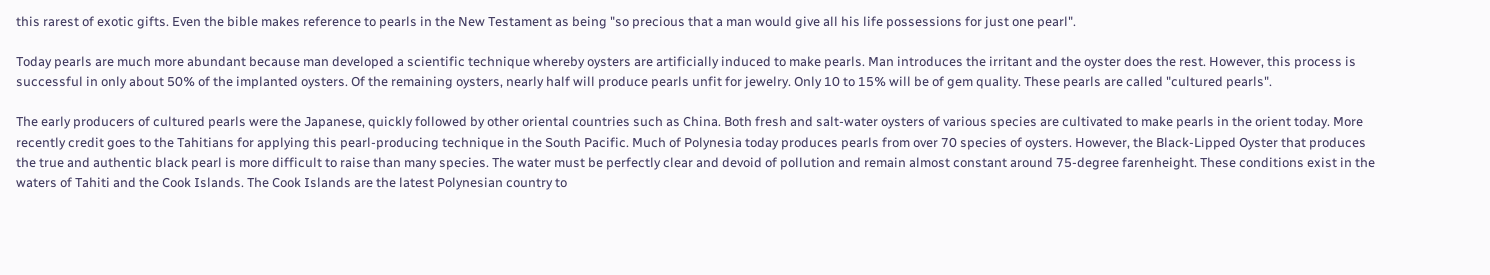this rarest of exotic gifts. Even the bible makes reference to pearls in the New Testament as being "so precious that a man would give all his life possessions for just one pearl".

Today pearls are much more abundant because man developed a scientific technique whereby oysters are artificially induced to make pearls. Man introduces the irritant and the oyster does the rest. However, this process is successful in only about 50% of the implanted oysters. Of the remaining oysters, nearly half will produce pearls unfit for jewelry. Only 10 to 15% will be of gem quality. These pearls are called "cultured pearls".

The early producers of cultured pearls were the Japanese, quickly followed by other oriental countries such as China. Both fresh and salt-water oysters of various species are cultivated to make pearls in the orient today. More recently credit goes to the Tahitians for applying this pearl-producing technique in the South Pacific. Much of Polynesia today produces pearls from over 70 species of oysters. However, the Black-Lipped Oyster that produces the true and authentic black pearl is more difficult to raise than many species. The water must be perfectly clear and devoid of pollution and remain almost constant around 75-degree farenheight. These conditions exist in the waters of Tahiti and the Cook Islands. The Cook Islands are the latest Polynesian country to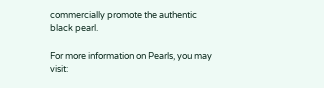commercially promote the authentic black pearl.

For more information on Pearls, you may visit: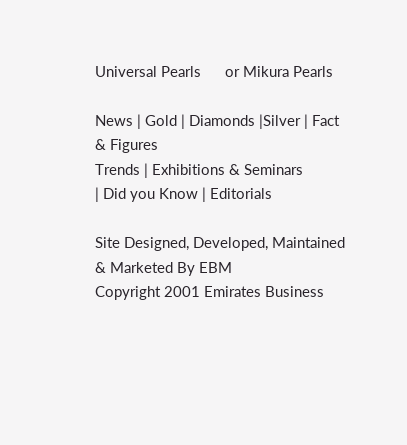Universal Pearls      or Mikura Pearls

News | Gold | Diamonds |Silver | Fact & Figures
Trends | Exhibitions & Seminars
| Did you Know | Editorials

Site Designed, Developed, Maintained & Marketed By EBM
Copyright 2001 Emirates Business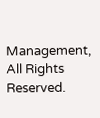Management, All Rights Reserved.